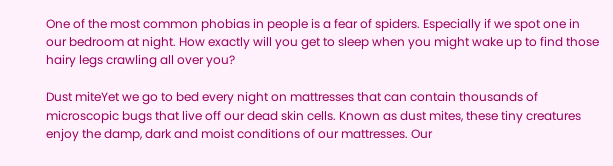One of the most common phobias in people is a fear of spiders. Especially if we spot one in our bedroom at night. How exactly will you get to sleep when you might wake up to find those hairy legs crawling all over you?

Dust miteYet we go to bed every night on mattresses that can contain thousands of microscopic bugs that live off our dead skin cells. Known as dust mites, these tiny creatures enjoy the damp, dark and moist conditions of our mattresses. Our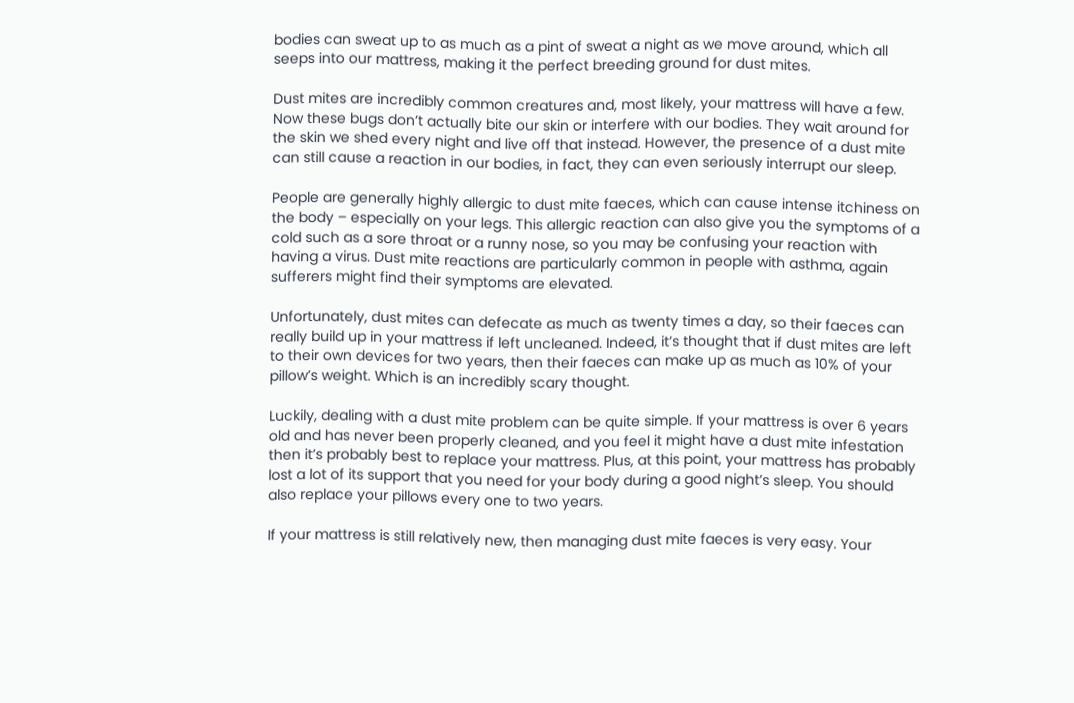bodies can sweat up to as much as a pint of sweat a night as we move around, which all seeps into our mattress, making it the perfect breeding ground for dust mites.

Dust mites are incredibly common creatures and, most likely, your mattress will have a few. Now these bugs don’t actually bite our skin or interfere with our bodies. They wait around for the skin we shed every night and live off that instead. However, the presence of a dust mite can still cause a reaction in our bodies, in fact, they can even seriously interrupt our sleep.

People are generally highly allergic to dust mite faeces, which can cause intense itchiness on the body – especially on your legs. This allergic reaction can also give you the symptoms of a cold such as a sore throat or a runny nose, so you may be confusing your reaction with having a virus. Dust mite reactions are particularly common in people with asthma, again sufferers might find their symptoms are elevated.

Unfortunately, dust mites can defecate as much as twenty times a day, so their faeces can really build up in your mattress if left uncleaned. Indeed, it’s thought that if dust mites are left to their own devices for two years, then their faeces can make up as much as 10% of your pillow’s weight. Which is an incredibly scary thought.

Luckily, dealing with a dust mite problem can be quite simple. If your mattress is over 6 years old and has never been properly cleaned, and you feel it might have a dust mite infestation then it’s probably best to replace your mattress. Plus, at this point, your mattress has probably lost a lot of its support that you need for your body during a good night’s sleep. You should also replace your pillows every one to two years.

If your mattress is still relatively new, then managing dust mite faeces is very easy. Your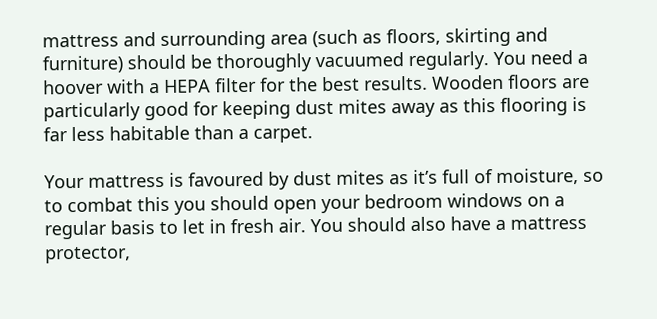mattress and surrounding area (such as floors, skirting and furniture) should be thoroughly vacuumed regularly. You need a hoover with a HEPA filter for the best results. Wooden floors are particularly good for keeping dust mites away as this flooring is far less habitable than a carpet.

Your mattress is favoured by dust mites as it’s full of moisture, so to combat this you should open your bedroom windows on a regular basis to let in fresh air. You should also have a mattress protector,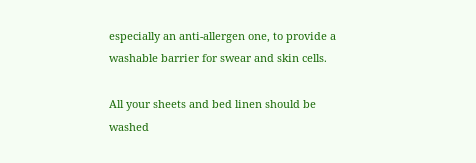especially an anti-allergen one, to provide a washable barrier for swear and skin cells.

All your sheets and bed linen should be washed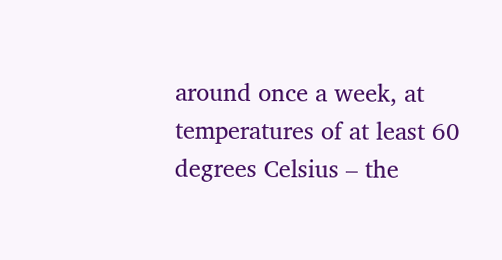around once a week, at temperatures of at least 60 degrees Celsius – the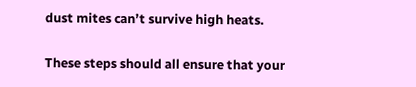dust mites can’t survive high heats.

These steps should all ensure that your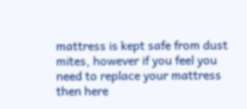mattress is kept safe from dust mites, however if you feel you need to replace your mattress then here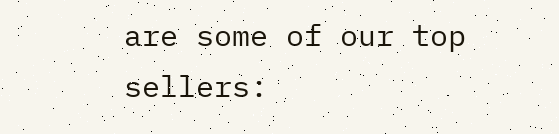are some of our top sellers: